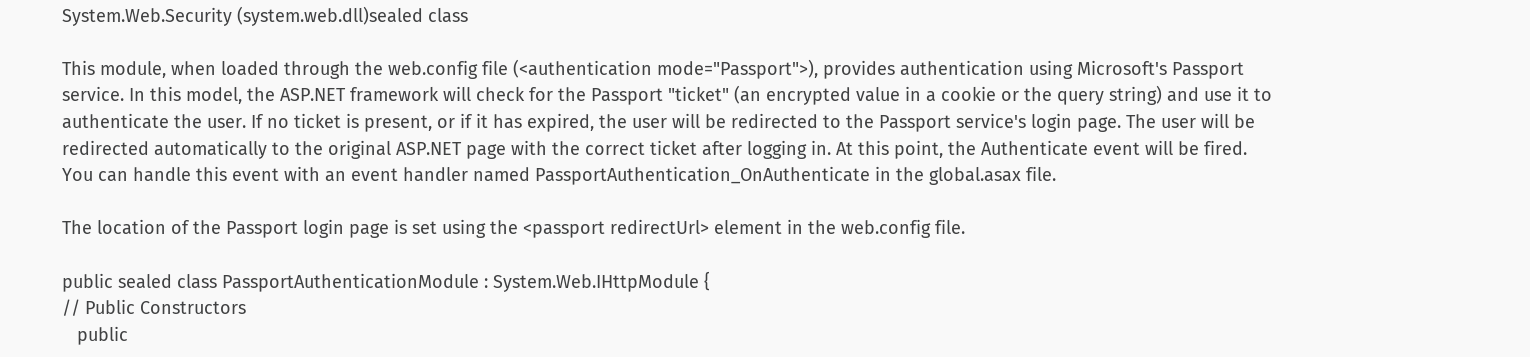System.Web.Security (system.web.dll)sealed class

This module, when loaded through the web.config file (<authentication mode="Passport">), provides authentication using Microsoft's Passport service. In this model, the ASP.NET framework will check for the Passport "ticket" (an encrypted value in a cookie or the query string) and use it to authenticate the user. If no ticket is present, or if it has expired, the user will be redirected to the Passport service's login page. The user will be redirected automatically to the original ASP.NET page with the correct ticket after logging in. At this point, the Authenticate event will be fired. You can handle this event with an event handler named PassportAuthentication_OnAuthenticate in the global.asax file.

The location of the Passport login page is set using the <passport redirectUrl> element in the web.config file.

public sealed class PassportAuthenticationModule : System.Web.IHttpModule {
// Public Constructors
   public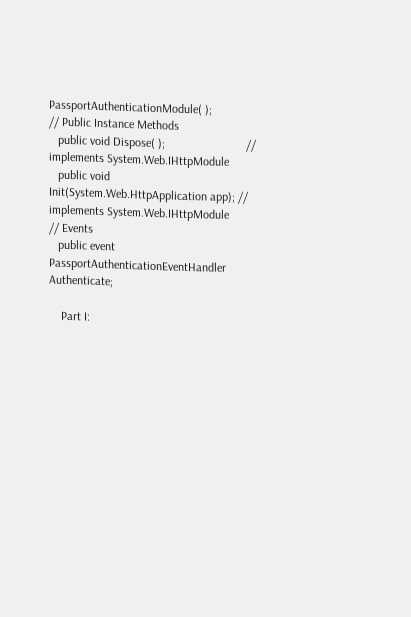PassportAuthenticationModule( );
// Public Instance Methods
   public void Dispose( );                           // implements System.Web.IHttpModule
   public void Init(System.Web.HttpApplication app); // implements System.Web.IHttpModule
// Events
   public event PassportAuthenticationEventHandler Authenticate;

    Part I: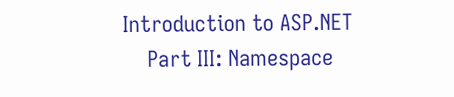Introduction to ASP.NET
    Part III: Namespace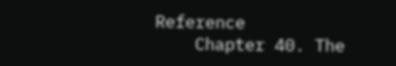Reference
    Chapter 40. The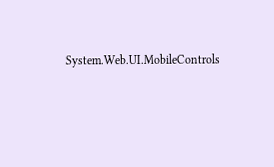System.Web.UI.MobileControls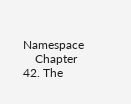Namespace
    Chapter 42. The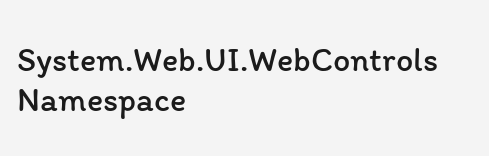System.Web.UI.WebControls Namespace